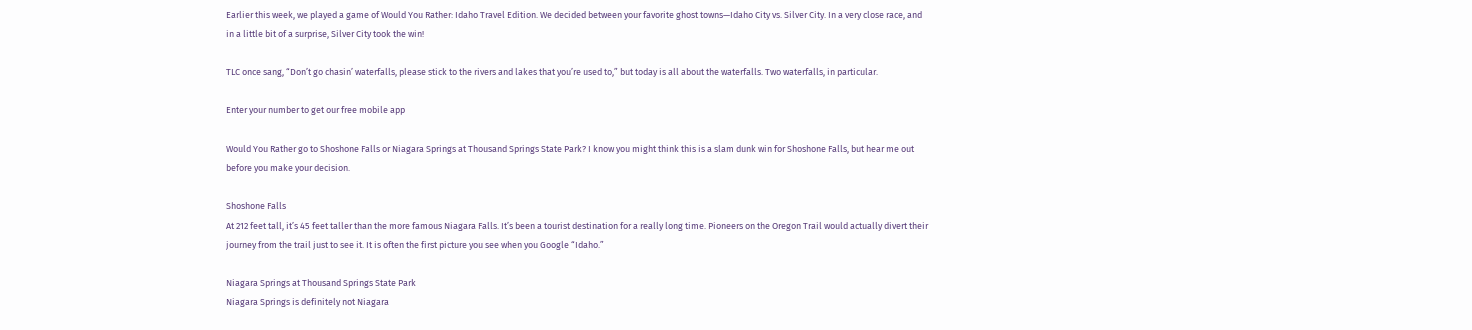Earlier this week, we played a game of Would You Rather: Idaho Travel Edition. We decided between your favorite ghost towns—Idaho City vs. Silver City. In a very close race, and in a little bit of a surprise, Silver City took the win!

TLC once sang, “Don’t go chasin’ waterfalls, please stick to the rivers and lakes that you’re used to,” but today is all about the waterfalls. Two waterfalls, in particular.

Enter your number to get our free mobile app

Would You Rather go to Shoshone Falls or Niagara Springs at Thousand Springs State Park? I know you might think this is a slam dunk win for Shoshone Falls, but hear me out before you make your decision.

Shoshone Falls
At 212 feet tall, it’s 45 feet taller than the more famous Niagara Falls. It’s been a tourist destination for a really long time. Pioneers on the Oregon Trail would actually divert their journey from the trail just to see it. It is often the first picture you see when you Google “Idaho.”

Niagara Springs at Thousand Springs State Park
Niagara Springs is definitely not Niagara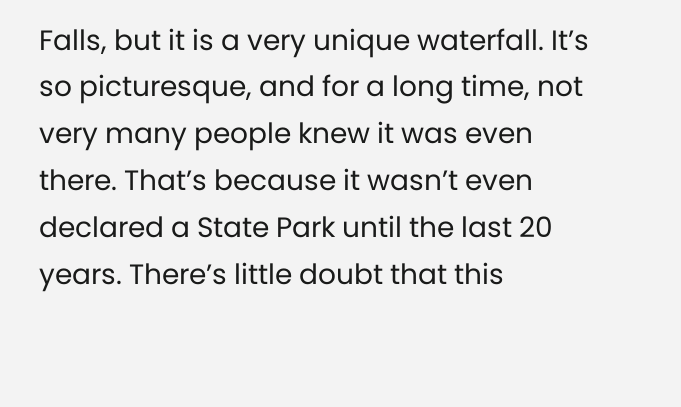Falls, but it is a very unique waterfall. It’s so picturesque, and for a long time, not very many people knew it was even there. That’s because it wasn’t even declared a State Park until the last 20 years. There’s little doubt that this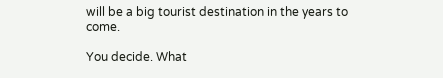will be a big tourist destination in the years to come.

You decide. What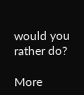would you rather do?

More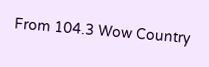From 104.3 Wow Country